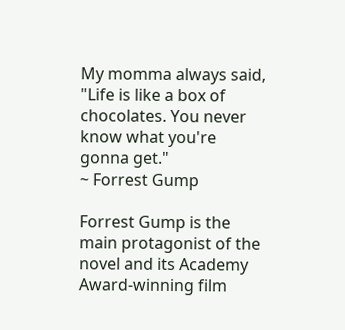My momma always said, "Life is like a box of chocolates. You never know what you're gonna get."
~ Forrest Gump

Forrest Gump is the main protagonist of the novel and its Academy Award-winning film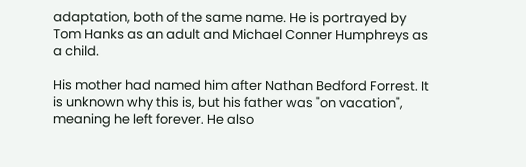adaptation, both of the same name. He is portrayed by Tom Hanks as an adult and Michael Conner Humphreys as a child.

His mother had named him after Nathan Bedford Forrest. It is unknown why this is, but his father was "on vacation", meaning he left forever. He also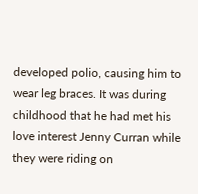developed polio, causing him to wear leg braces. It was during childhood that he had met his love interest Jenny Curran while they were riding on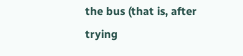the bus (that is, after trying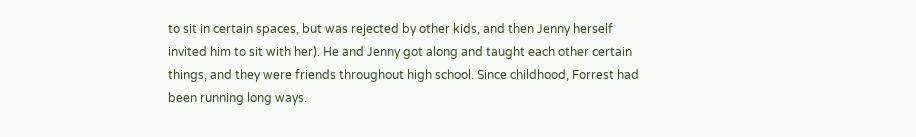to sit in certain spaces, but was rejected by other kids, and then Jenny herself invited him to sit with her). He and Jenny got along and taught each other certain things, and they were friends throughout high school. Since childhood, Forrest had been running long ways.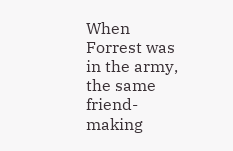When Forrest was in the army, the same friend-making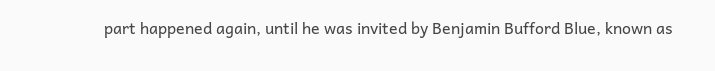part happened again, until he was invited by Benjamin Bufford Blue, known as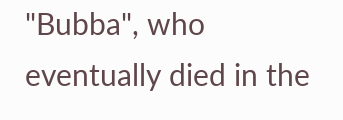"Bubba", who eventually died in the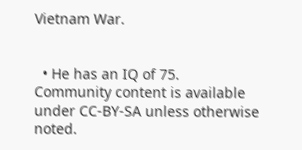Vietnam War.


  • He has an IQ of 75.
Community content is available under CC-BY-SA unless otherwise noted.